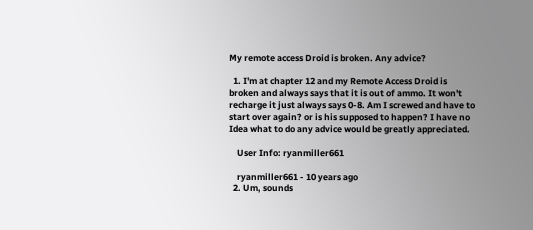My remote access Droid is broken. Any advice?

  1. I'm at chapter 12 and my Remote Access Droid is broken and always says that it is out of ammo. It won't recharge it just always says 0-8. Am I screwed and have to start over again? or is his supposed to happen? I have no Idea what to do any advice would be greatly appreciated.

    User Info: ryanmiller661

    ryanmiller661 - 10 years ago
  2. Um, sounds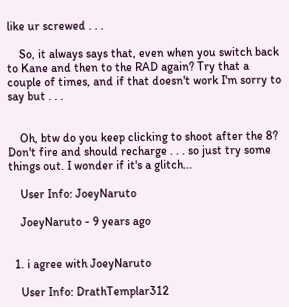like ur screwed . . .

    So, it always says that, even when you switch back to Kane and then to the RAD again? Try that a couple of times, and if that doesn't work I'm sorry to say but . . .


    Oh, btw do you keep clicking to shoot after the 8? Don't fire and should recharge . . . so just try some things out. I wonder if it's a glitch...

    User Info: JoeyNaruto

    JoeyNaruto - 9 years ago


  1. i agree with JoeyNaruto

    User Info: DrathTemplar312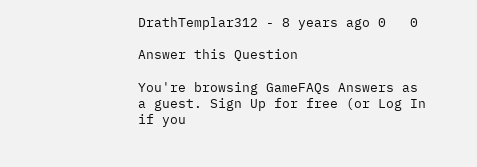DrathTemplar312 - 8 years ago 0   0

Answer this Question

You're browsing GameFAQs Answers as a guest. Sign Up for free (or Log In if you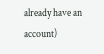already have an account)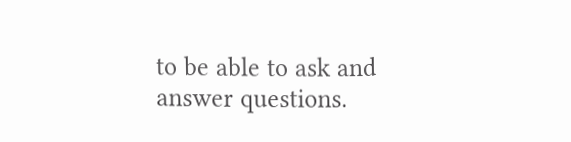to be able to ask and answer questions.